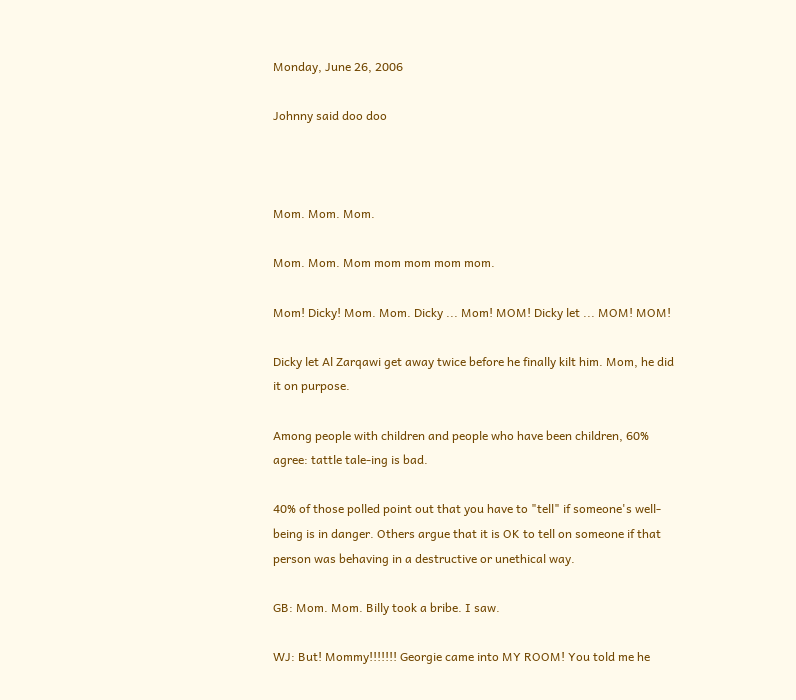Monday, June 26, 2006

Johnny said doo doo



Mom. Mom. Mom.

Mom. Mom. Mom mom mom mom mom.

Mom! Dicky! Mom. Mom. Dicky ... Mom! MOM! Dicky let ... MOM! MOM!

Dicky let Al Zarqawi get away twice before he finally kilt him. Mom, he did it on purpose.

Among people with children and people who have been children, 60% agree: tattle tale-ing is bad.

40% of those polled point out that you have to "tell" if someone's well-being is in danger. Others argue that it is OK to tell on someone if that person was behaving in a destructive or unethical way.

GB: Mom. Mom. Billy took a bribe. I saw.

WJ: But! Mommy!!!!!!! Georgie came into MY ROOM! You told me he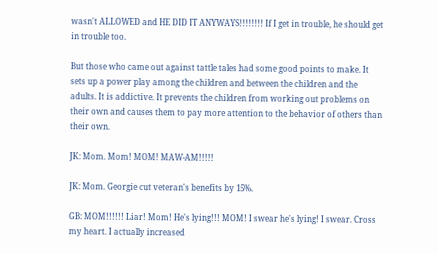wasn't ALLOWED and HE DID IT ANYWAYS!!!!!!!! If I get in trouble, he should get in trouble too.

But those who came out against tattle tales had some good points to make. It sets up a power play among the children and between the children and the adults. It is addictive. It prevents the children from working out problems on their own and causes them to pay more attention to the behavior of others than their own.

JK: Mom. Mom! MOM! MAW-AM!!!!!

JK: Mom. Georgie cut veteran's benefits by 15%.

GB: MOM!!!!!! Liar! Mom! He's lying!!! MOM! I swear he's lying! I swear. Cross my heart. I actually increased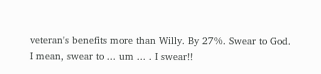veteran's benefits more than Willy. By 27%. Swear to God. I mean, swear to ... um ... . I swear!!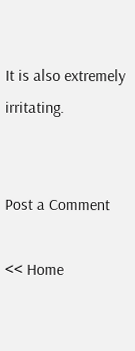It is also extremely irritating.


Post a Comment

<< Home